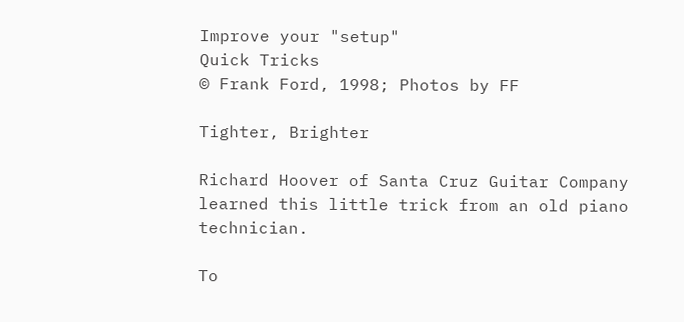Improve your "setup"
Quick Tricks
© Frank Ford, 1998; Photos by FF

Tighter, Brighter

Richard Hoover of Santa Cruz Guitar Company learned this little trick from an old piano technician.

To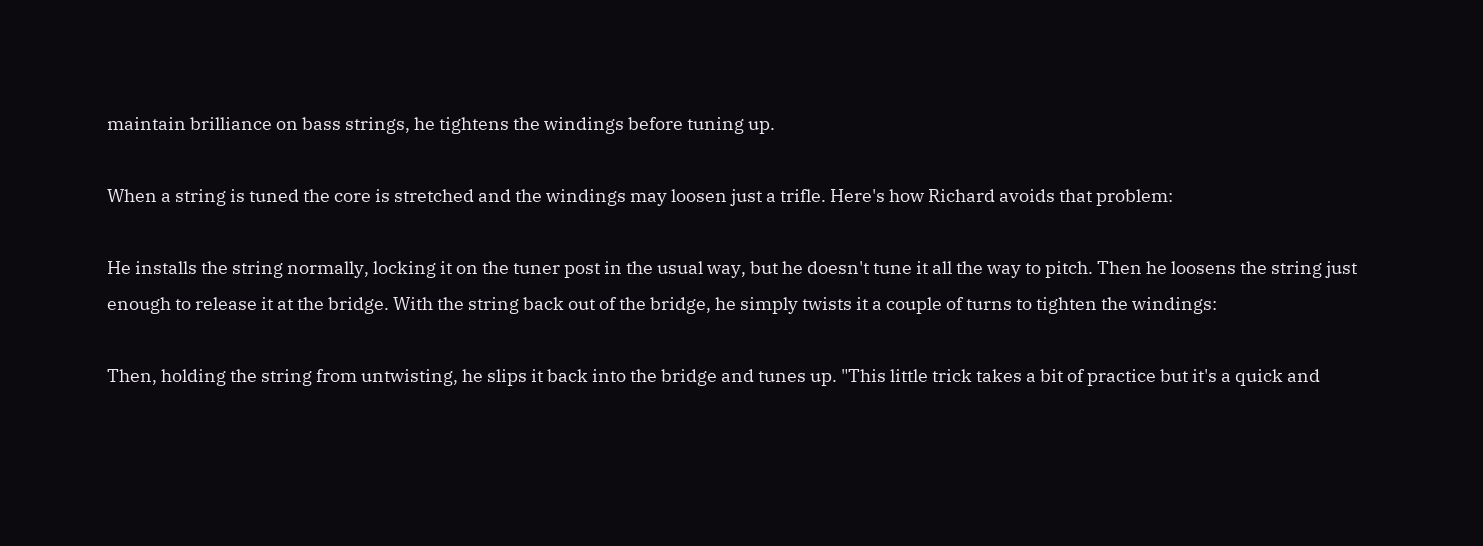maintain brilliance on bass strings, he tightens the windings before tuning up.

When a string is tuned the core is stretched and the windings may loosen just a trifle. Here's how Richard avoids that problem:

He installs the string normally, locking it on the tuner post in the usual way, but he doesn't tune it all the way to pitch. Then he loosens the string just enough to release it at the bridge. With the string back out of the bridge, he simply twists it a couple of turns to tighten the windings:

Then, holding the string from untwisting, he slips it back into the bridge and tunes up. "This little trick takes a bit of practice but it's a quick and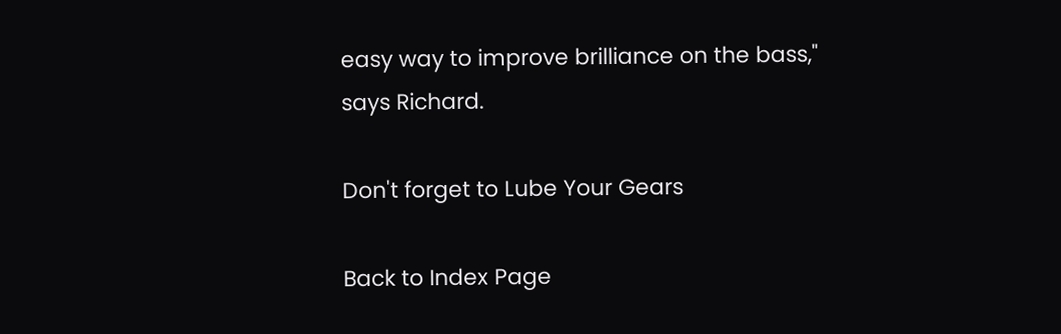easy way to improve brilliance on the bass," says Richard.

Don't forget to Lube Your Gears

Back to Index Page